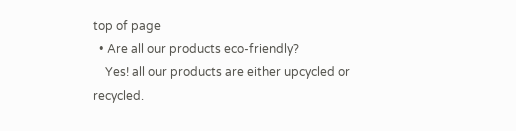top of page
  • Are all our products eco-friendly?
    Yes! all our products are either upcycled or recycled.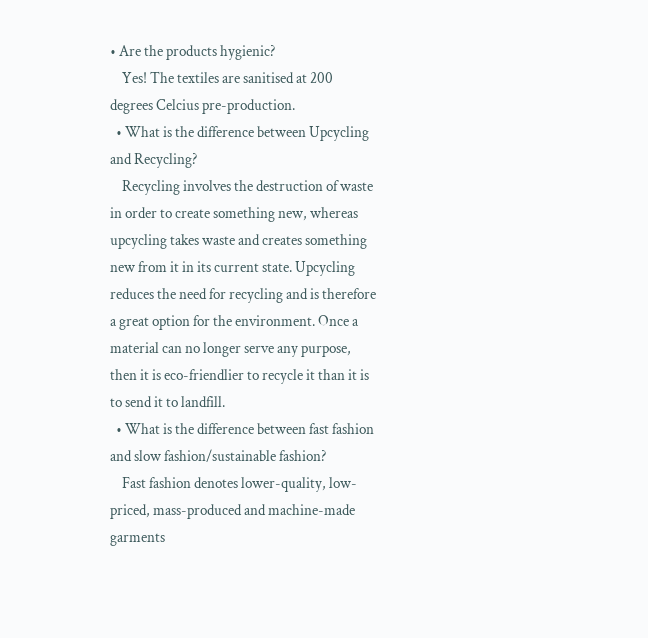• Are the products hygienic?
    Yes! The textiles are sanitised at 200 degrees Celcius pre-production.
  • What is the difference between Upcycling and Recycling?
    Recycling involves the destruction of waste in order to create something new, whereas upcycling takes waste and creates something new from it in its current state. Upcycling reduces the need for recycling and is therefore a great option for the environment. Once a material can no longer serve any purpose, then it is eco-friendlier to recycle it than it is to send it to landfill.
  • What is the difference between fast fashion and slow fashion/sustainable fashion?
    Fast fashion denotes lower-quality, low-priced, mass-produced and machine-made garments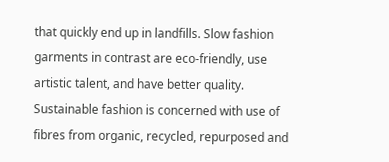that quickly end up in landfills. Slow fashion garments in contrast are eco-friendly, use artistic talent, and have better quality. Sustainable fashion is concerned with use of fibres from organic, recycled, repurposed and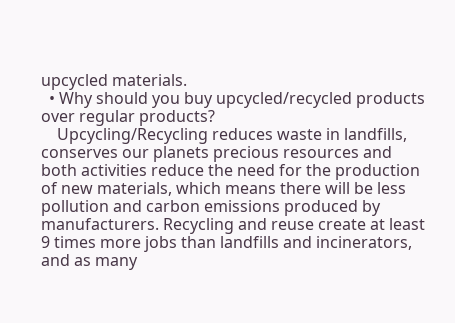upcycled materials.
  • Why should you buy upcycled/recycled products over regular products?
    Upcycling/Recycling reduces waste in landfills, conserves our planets precious resources and both activities reduce the need for the production of new materials, which means there will be less pollution and carbon emissions produced by manufacturers. Recycling and reuse create at least 9 times more jobs than landfills and incinerators, and as many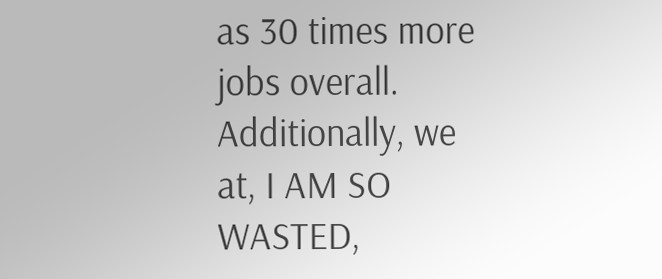as 30 times more jobs overall. Additionally, we at, I AM SO WASTED,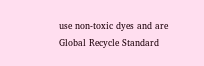use non-toxic dyes and are Global Recycle Standard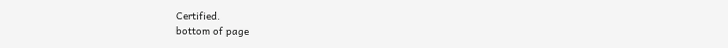Certified.
bottom of page